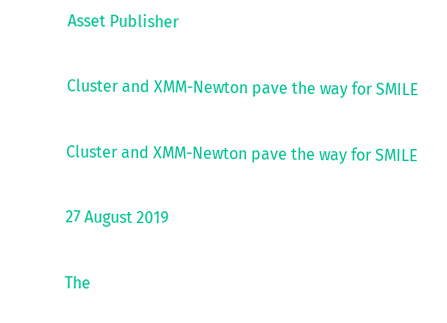Asset Publisher

Cluster and XMM-Newton pave the way for SMILE

Cluster and XMM-Newton pave the way for SMILE

27 August 2019

The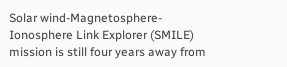Solar wind-Magnetosphere-Ionosphere Link Explorer (SMILE) mission is still four years away from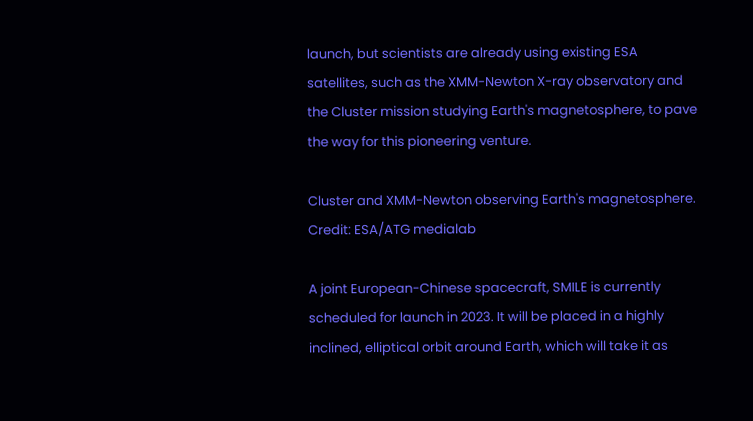launch, but scientists are already using existing ESA satellites, such as the XMM-Newton X-ray observatory and the Cluster mission studying Earth's magnetosphere, to pave the way for this pioneering venture.

Cluster and XMM-Newton observing Earth's magnetosphere. Credit: ESA/ATG medialab

A joint European-Chinese spacecraft, SMILE is currently scheduled for launch in 2023. It will be placed in a highly inclined, elliptical orbit around Earth, which will take it as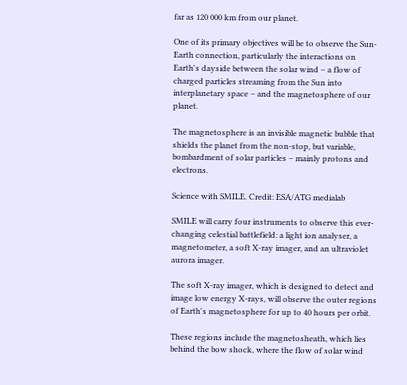far as 120 000 km from our planet.

One of its primary objectives will be to observe the Sun-Earth connection, particularly the interactions on Earth's dayside between the solar wind – a flow of charged particles streaming from the Sun into interplanetary space – and the magnetosphere of our planet.

The magnetosphere is an invisible magnetic bubble that shields the planet from the non-stop, but variable, bombardment of solar particles – mainly protons and electrons.

Science with SMILE. Credit: ESA/ATG medialab

SMILE will carry four instruments to observe this ever-changing celestial battlefield: a light ion analyser, a magnetometer, a soft X-ray imager, and an ultraviolet aurora imager.

The soft X-ray imager, which is designed to detect and image low energy X-rays, will observe the outer regions of Earth's magnetosphere for up to 40 hours per orbit.

These regions include the magnetosheath, which lies behind the bow shock, where the flow of solar wind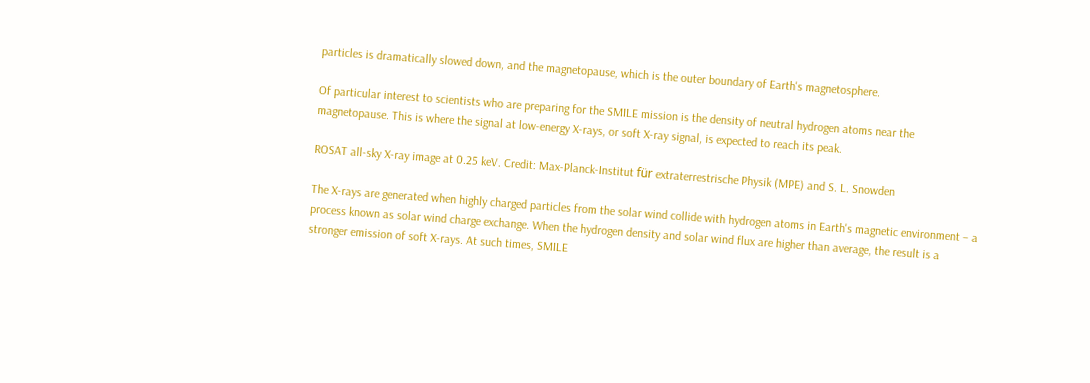particles is dramatically slowed down, and the magnetopause, which is the outer boundary of Earth's magnetosphere.

Of particular interest to scientists who are preparing for the SMILE mission is the density of neutral hydrogen atoms near the magnetopause. This is where the signal at low-energy X-rays, or soft X-ray signal, is expected to reach its peak.

ROSAT all-sky X-ray image at 0.25 keV. Credit: Max-Planck-Institut für extraterrestrische Physik (MPE) and S. L. Snowden

The X-rays are generated when highly charged particles from the solar wind collide with hydrogen atoms in Earth's magnetic environment – a process known as solar wind charge exchange. When the hydrogen density and solar wind flux are higher than average, the result is a stronger emission of soft X-rays. At such times, SMILE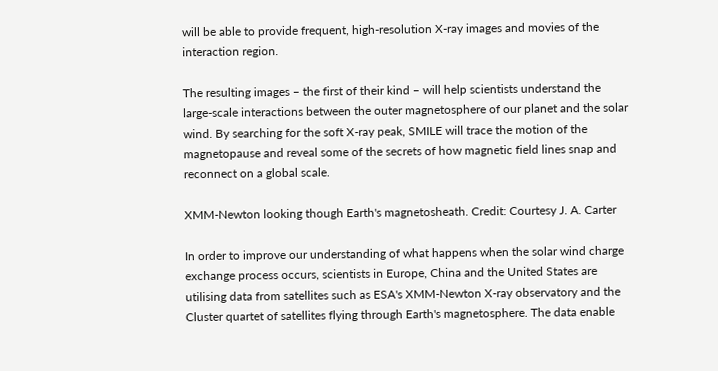will be able to provide frequent, high-resolution X-ray images and movies of the interaction region.

The resulting images – the first of their kind – will help scientists understand the large-scale interactions between the outer magnetosphere of our planet and the solar wind. By searching for the soft X-ray peak, SMILE will trace the motion of the magnetopause and reveal some of the secrets of how magnetic field lines snap and reconnect on a global scale.

XMM-Newton looking though Earth's magnetosheath. Credit: Courtesy J. A. Carter

In order to improve our understanding of what happens when the solar wind charge exchange process occurs, scientists in Europe, China and the United States are utilising data from satellites such as ESA's XMM-Newton X-ray observatory and the Cluster quartet of satellites flying through Earth's magnetosphere. The data enable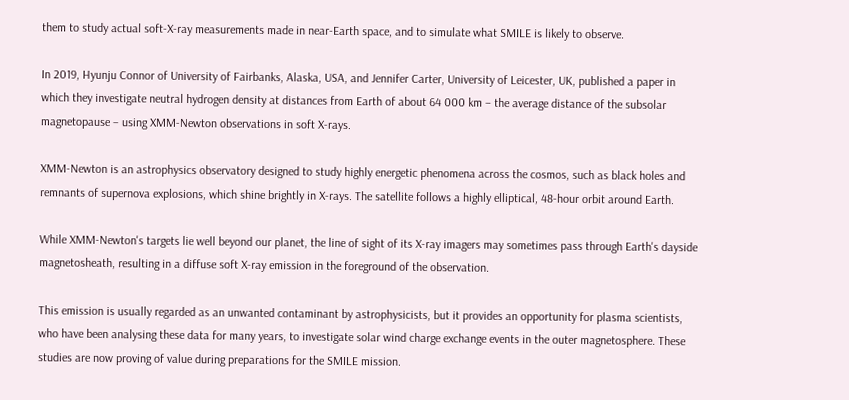them to study actual soft-X-ray measurements made in near-Earth space, and to simulate what SMILE is likely to observe.

In 2019, Hyunju Connor of University of Fairbanks, Alaska, USA, and Jennifer Carter, University of Leicester, UK, published a paper in which they investigate neutral hydrogen density at distances from Earth of about 64 000 km – the average distance of the subsolar magnetopause – using XMM-Newton observations in soft X-rays.

XMM-Newton is an astrophysics observatory designed to study highly energetic phenomena across the cosmos, such as black holes and remnants of supernova explosions, which shine brightly in X-rays. The satellite follows a highly elliptical, 48-hour orbit around Earth.

While XMM-Newton's targets lie well beyond our planet, the line of sight of its X-ray imagers may sometimes pass through Earth's dayside magnetosheath, resulting in a diffuse soft X-ray emission in the foreground of the observation.

This emission is usually regarded as an unwanted contaminant by astrophysicists, but it provides an opportunity for plasma scientists, who have been analysing these data for many years, to investigate solar wind charge exchange events in the outer magnetosphere. These studies are now proving of value during preparations for the SMILE mission.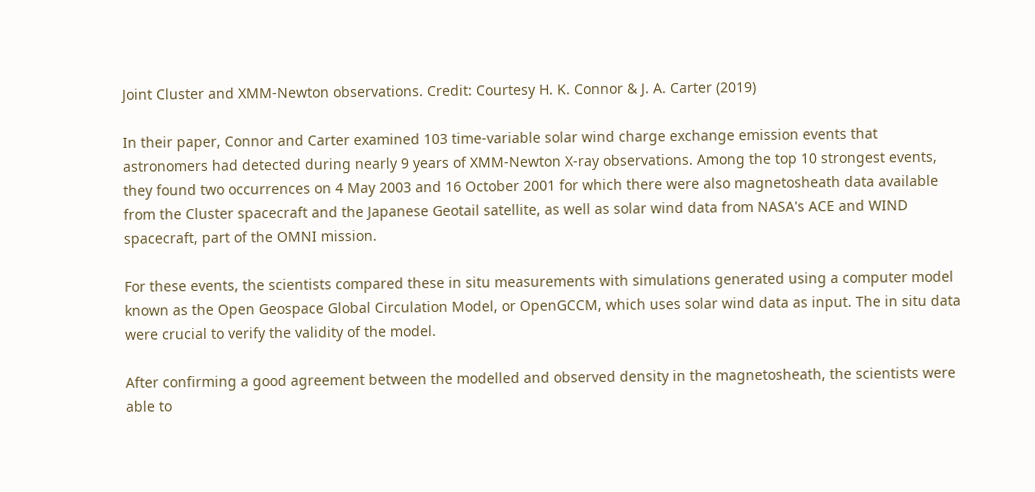Joint Cluster and XMM-Newton observations. Credit: Courtesy H. K. Connor & J. A. Carter (2019)

In their paper, Connor and Carter examined 103 time-variable solar wind charge exchange emission events that astronomers had detected during nearly 9 years of XMM-Newton X-ray observations. Among the top 10 strongest events, they found two occurrences on 4 May 2003 and 16 October 2001 for which there were also magnetosheath data available from the Cluster spacecraft and the Japanese Geotail satellite, as well as solar wind data from NASA's ACE and WIND spacecraft, part of the OMNI mission.

For these events, the scientists compared these in situ measurements with simulations generated using a computer model known as the Open Geospace Global Circulation Model, or OpenGCCM, which uses solar wind data as input. The in situ data were crucial to verify the validity of the model.

After confirming a good agreement between the modelled and observed density in the magnetosheath, the scientists were able to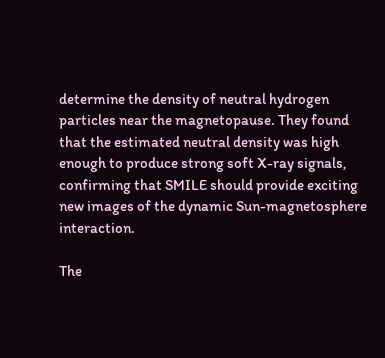determine the density of neutral hydrogen particles near the magnetopause. They found that the estimated neutral density was high enough to produce strong soft X-ray signals, confirming that SMILE should provide exciting new images of the dynamic Sun-magnetosphere interaction.

The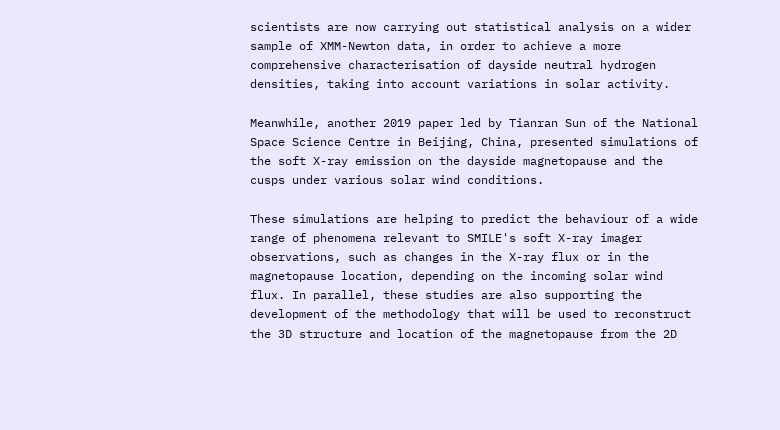scientists are now carrying out statistical analysis on a wider sample of XMM-Newton data, in order to achieve a more comprehensive characterisation of dayside neutral hydrogen densities, taking into account variations in solar activity.

Meanwhile, another 2019 paper led by Tianran Sun of the National Space Science Centre in Beijing, China, presented simulations of the soft X-ray emission on the dayside magnetopause and the cusps under various solar wind conditions.

These simulations are helping to predict the behaviour of a wide range of phenomena relevant to SMILE's soft X-ray imager observations, such as changes in the X-ray flux or in the magnetopause location, depending on the incoming solar wind flux. In parallel, these studies are also supporting the development of the methodology that will be used to reconstruct the 3D structure and location of the magnetopause from the 2D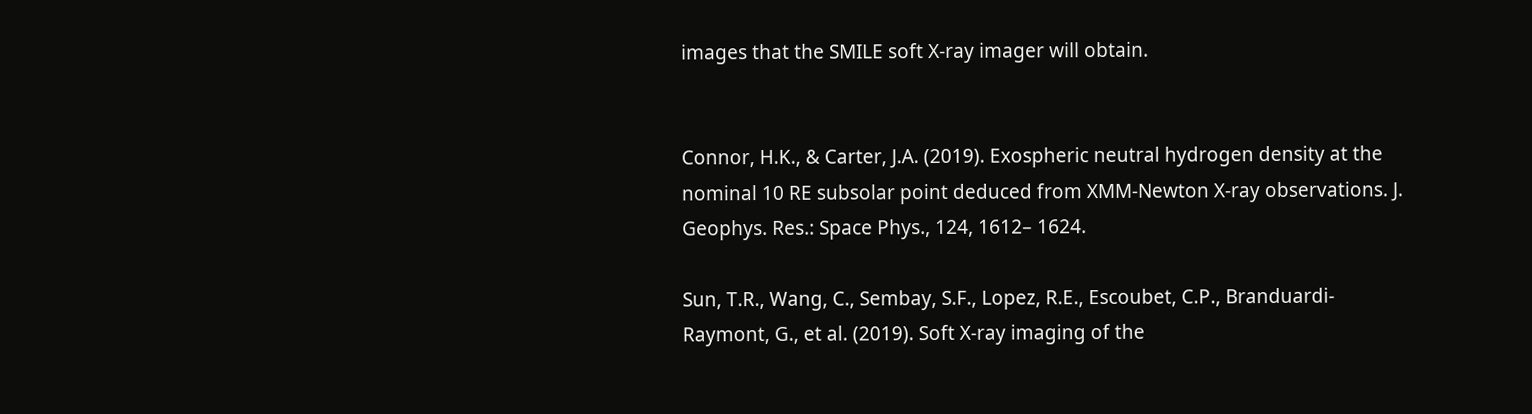images that the SMILE soft X-ray imager will obtain.


Connor, H.K., & Carter, J.A. (2019). Exospheric neutral hydrogen density at the nominal 10 RE subsolar point deduced from XMM-Newton X-ray observations. J. Geophys. Res.: Space Phys., 124, 1612– 1624.

Sun, T.R., Wang, C., Sembay, S.F., Lopez, R.E., Escoubet, C.P., Branduardi-Raymont, G., et al. (2019). Soft X-ray imaging of the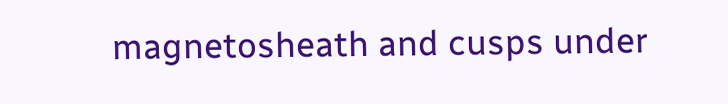magnetosheath and cusps under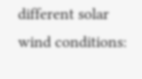different solar wind conditions: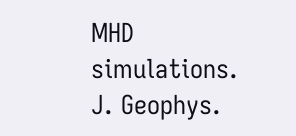MHD simulations. J. Geophys.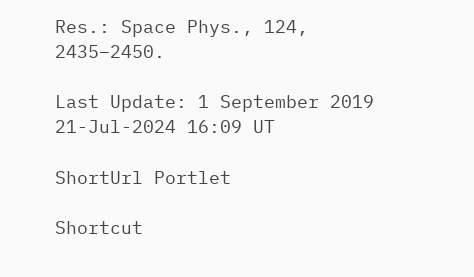Res.: Space Phys., 124, 2435–2450.

Last Update: 1 September 2019
21-Jul-2024 16:09 UT

ShortUrl Portlet

Shortcut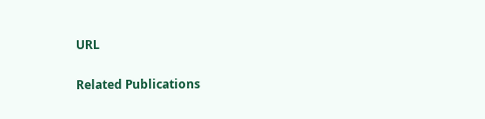URL

Related Publications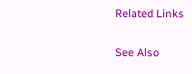Related Links

See Also